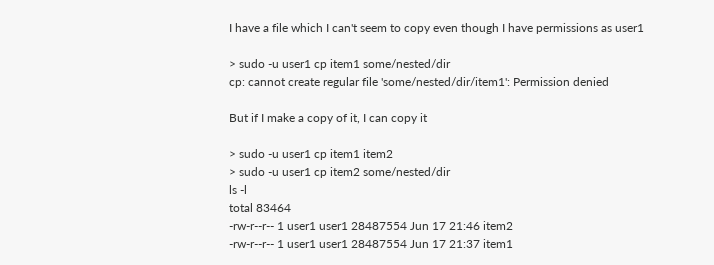I have a file which I can't seem to copy even though I have permissions as user1

> sudo -u user1 cp item1 some/nested/dir
cp: cannot create regular file 'some/nested/dir/item1': Permission denied

But if I make a copy of it, I can copy it

> sudo -u user1 cp item1 item2
> sudo -u user1 cp item2 some/nested/dir
ls -l
total 83464
-rw-r--r-- 1 user1 user1 28487554 Jun 17 21:46 item2
-rw-r--r-- 1 user1 user1 28487554 Jun 17 21:37 item1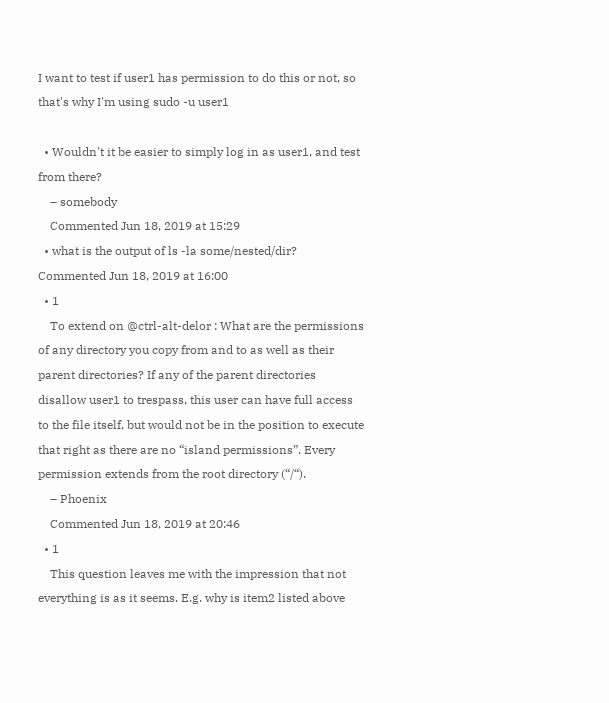I want to test if user1 has permission to do this or not, so that's why I'm using sudo -u user1

  • Wouldn't it be easier to simply log in as user1, and test from there?
    – somebody
    Commented Jun 18, 2019 at 15:29
  • what is the output of ls -la some/nested/dir? Commented Jun 18, 2019 at 16:00
  • 1
    To extend on @ctrl-alt-delor : What are the permissions of any directory you copy from and to as well as their parent directories? If any of the parent directories disallow user1 to trespass, this user can have full access to the file itself, but would not be in the position to execute that right as there are no “island permissions”. Every permission extends from the root directory (“/“).
    – Phoenix
    Commented Jun 18, 2019 at 20:46
  • 1
    This question leaves me with the impression that not everything is as it seems. E.g. why is item2 listed above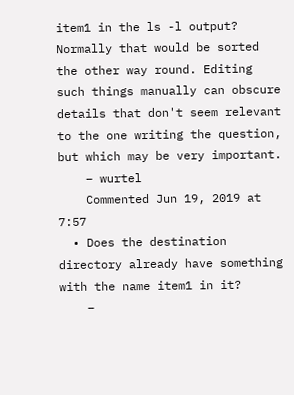item1 in the ls -l output? Normally that would be sorted the other way round. Editing such things manually can obscure details that don't seem relevant to the one writing the question, but which may be very important.
    – wurtel
    Commented Jun 19, 2019 at 7:57
  • Does the destination directory already have something with the name item1 in it?
    –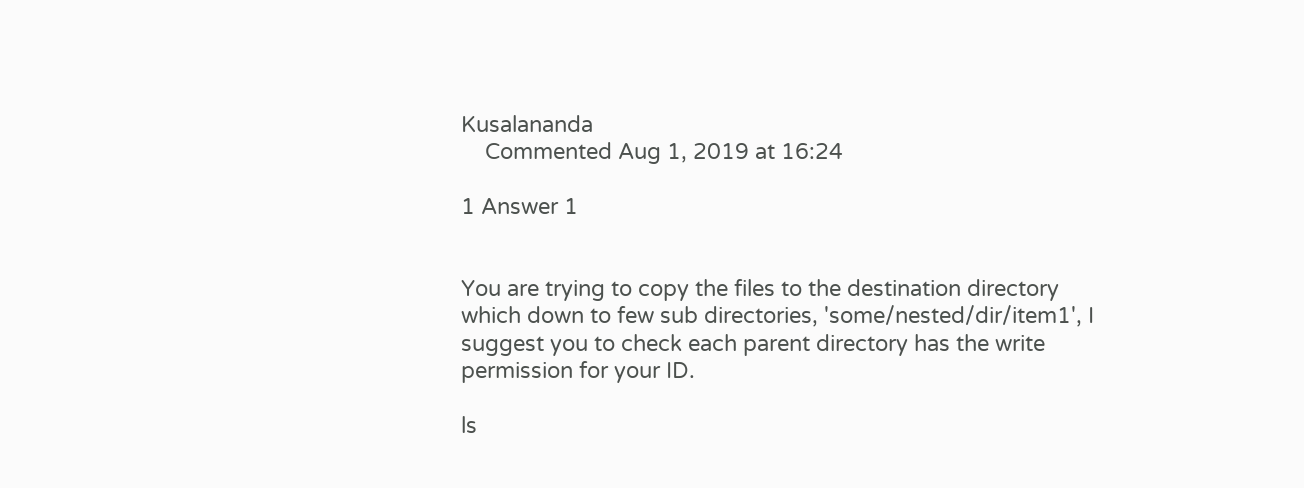Kusalananda
    Commented Aug 1, 2019 at 16:24

1 Answer 1


You are trying to copy the files to the destination directory which down to few sub directories, 'some/nested/dir/item1', I suggest you to check each parent directory has the write permission for your ID.

ls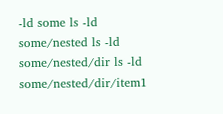-ld some ls -ld some/nested ls -ld some/nested/dir ls -ld some/nested/dir/item1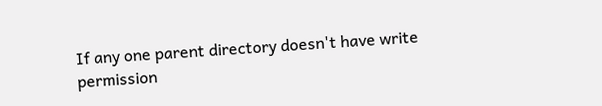If any one parent directory doesn't have write permission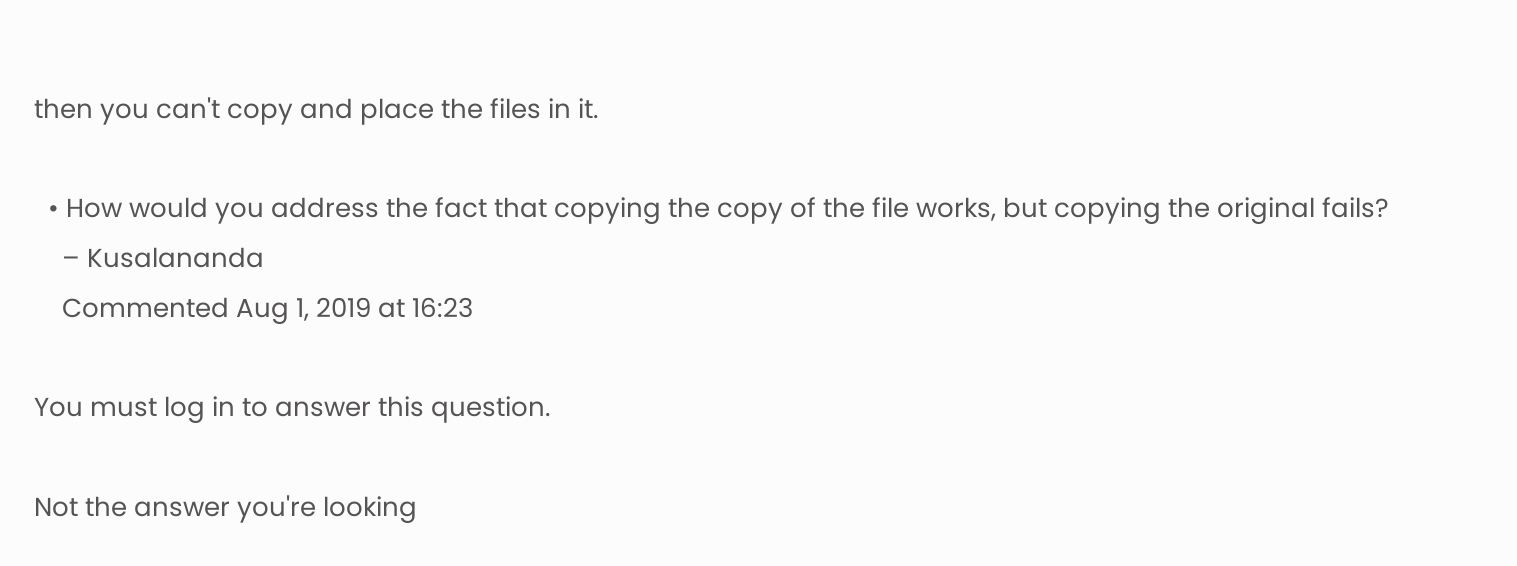then you can't copy and place the files in it.

  • How would you address the fact that copying the copy of the file works, but copying the original fails?
    – Kusalananda
    Commented Aug 1, 2019 at 16:23

You must log in to answer this question.

Not the answer you're looking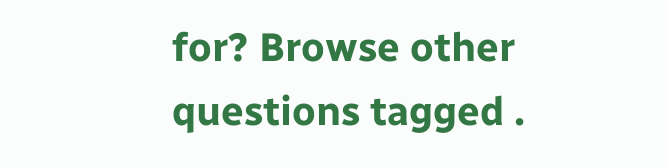for? Browse other questions tagged .